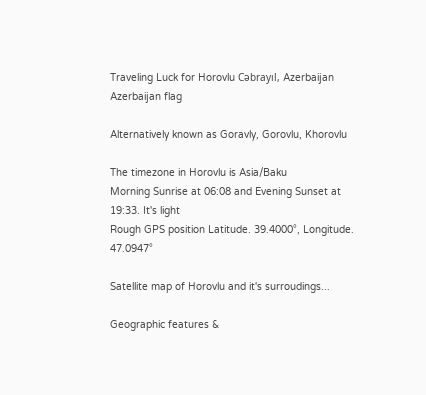Traveling Luck for Horovlu Cǝbrayıl, Azerbaijan Azerbaijan flag

Alternatively known as Goravly, Gorovlu, Khorovlu

The timezone in Horovlu is Asia/Baku
Morning Sunrise at 06:08 and Evening Sunset at 19:33. It's light
Rough GPS position Latitude. 39.4000°, Longitude. 47.0947°

Satellite map of Horovlu and it's surroudings...

Geographic features &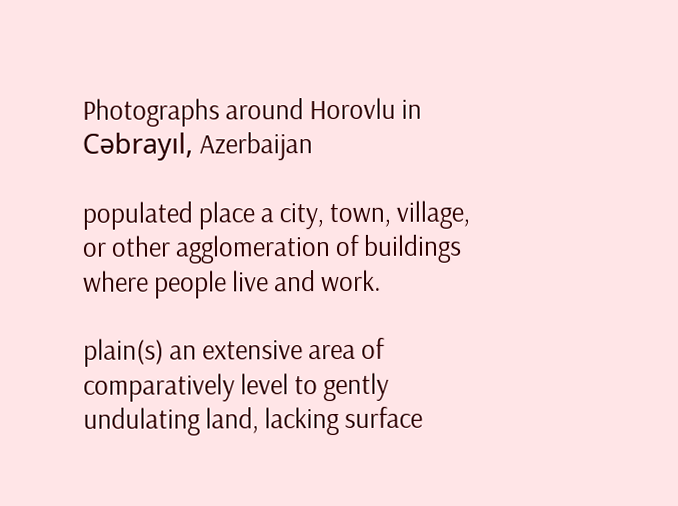Photographs around Horovlu in Cǝbrayıl, Azerbaijan

populated place a city, town, village, or other agglomeration of buildings where people live and work.

plain(s) an extensive area of comparatively level to gently undulating land, lacking surface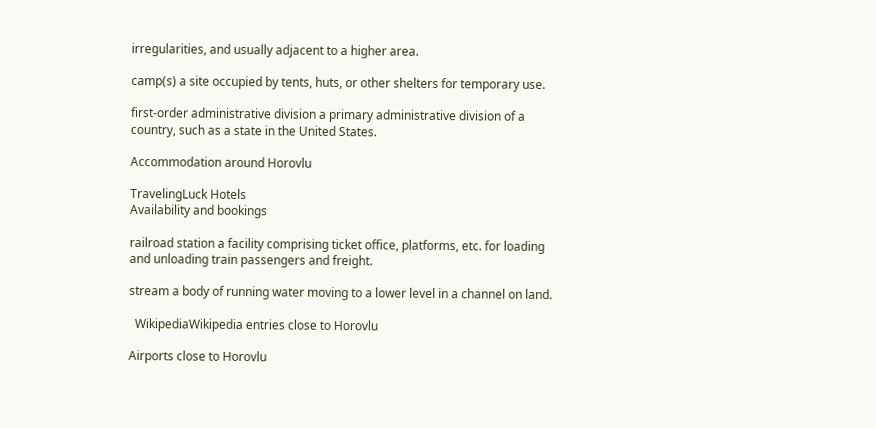irregularities, and usually adjacent to a higher area.

camp(s) a site occupied by tents, huts, or other shelters for temporary use.

first-order administrative division a primary administrative division of a country, such as a state in the United States.

Accommodation around Horovlu

TravelingLuck Hotels
Availability and bookings

railroad station a facility comprising ticket office, platforms, etc. for loading and unloading train passengers and freight.

stream a body of running water moving to a lower level in a channel on land.

  WikipediaWikipedia entries close to Horovlu

Airports close to Horovlu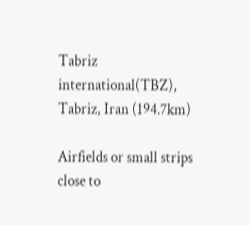Tabriz international(TBZ), Tabriz, Iran (194.7km)

Airfields or small strips close to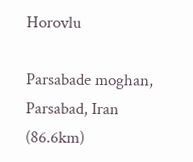Horovlu

Parsabade moghan, Parsabad, Iran (86.6km)